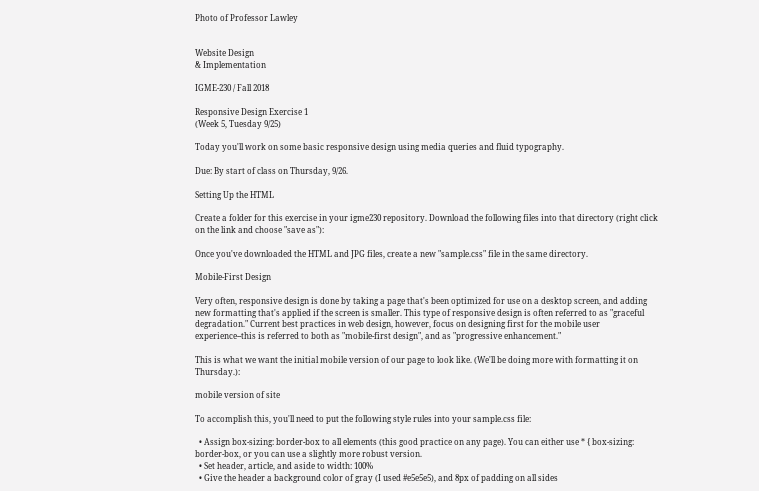Photo of Professor Lawley


Website Design
& Implementation

IGME-230 / Fall 2018

Responsive Design Exercise 1
(Week 5, Tuesday 9/25)

Today you'll work on some basic responsive design using media queries and fluid typography.

Due: By start of class on Thursday, 9/26.

Setting Up the HTML

Create a folder for this exercise in your igme230 repository. Download the following files into that directory (right click on the link and choose "save as"):

Once you've downloaded the HTML and JPG files, create a new "sample.css" file in the same directory.

Mobile-First Design

Very often, responsive design is done by taking a page that's been optimized for use on a desktop screen, and adding new formatting that's applied if the screen is smaller. This type of responsive design is often referred to as "graceful degradation." Current best practices in web design, however, focus on designing first for the mobile user experience--this is referred to both as "mobile-first design", and as "progressive enhancement."

This is what we want the initial mobile version of our page to look like. (We'll be doing more with formatting it on Thursday.):

mobile version of site

To accomplish this, you'll need to put the following style rules into your sample.css file:

  • Assign box-sizing: border-box to all elements (this good practice on any page). You can either use * { box-sizing: border-box, or you can use a slightly more robust version.
  • Set header, article, and aside to width: 100%
  • Give the header a background color of gray (I used #e5e5e5), and 8px of padding on all sides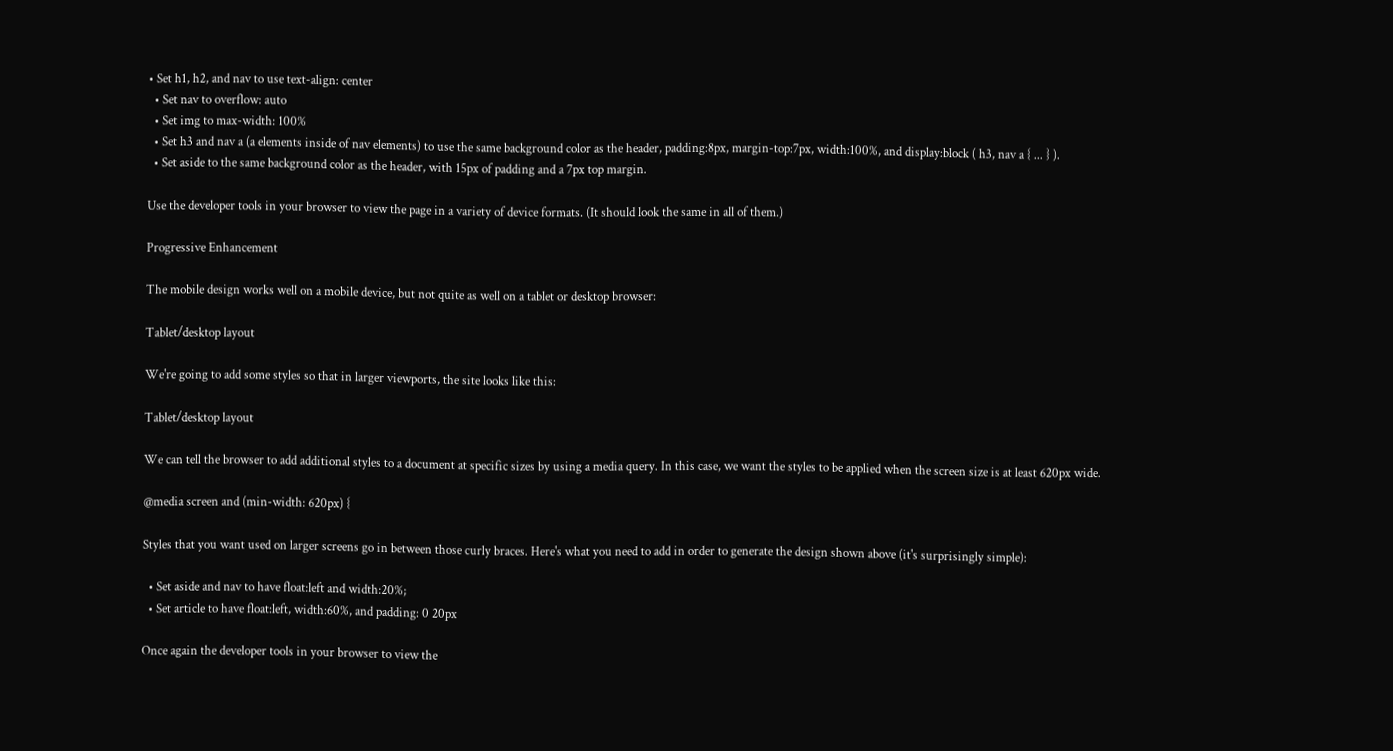• Set h1, h2, and nav to use text-align: center
  • Set nav to overflow: auto
  • Set img to max-width: 100%
  • Set h3 and nav a (a elements inside of nav elements) to use the same background color as the header, padding:8px, margin-top:7px, width:100%, and display:block ( h3, nav a { ... } ).
  • Set aside to the same background color as the header, with 15px of padding and a 7px top margin.

Use the developer tools in your browser to view the page in a variety of device formats. (It should look the same in all of them.)

Progressive Enhancement

The mobile design works well on a mobile device, but not quite as well on a tablet or desktop browser:

Tablet/desktop layout

We're going to add some styles so that in larger viewports, the site looks like this:

Tablet/desktop layout

We can tell the browser to add additional styles to a document at specific sizes by using a media query. In this case, we want the styles to be applied when the screen size is at least 620px wide.

@media screen and (min-width: 620px) {

Styles that you want used on larger screens go in between those curly braces. Here's what you need to add in order to generate the design shown above (it's surprisingly simple):

  • Set aside and nav to have float:left and width:20%;
  • Set article to have float:left, width:60%, and padding: 0 20px

Once again the developer tools in your browser to view the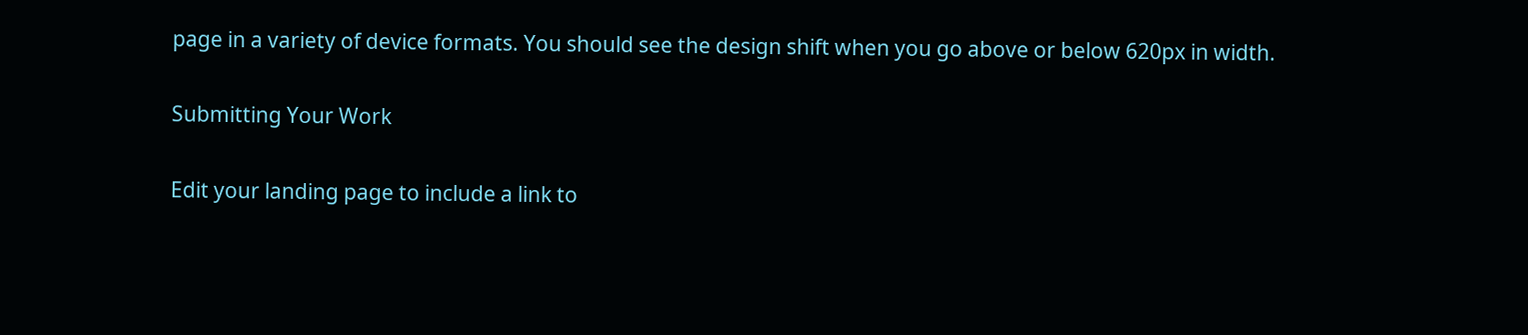page in a variety of device formats. You should see the design shift when you go above or below 620px in width.

Submitting Your Work

Edit your landing page to include a link to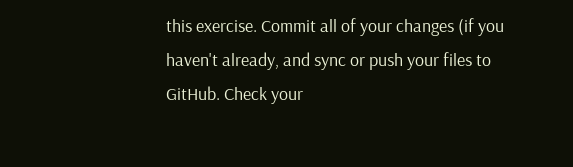this exercise. Commit all of your changes (if you haven't already, and sync or push your files to GitHub. Check your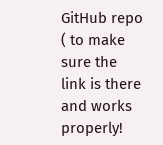GitHub repo ( to make sure the link is there and works properly!